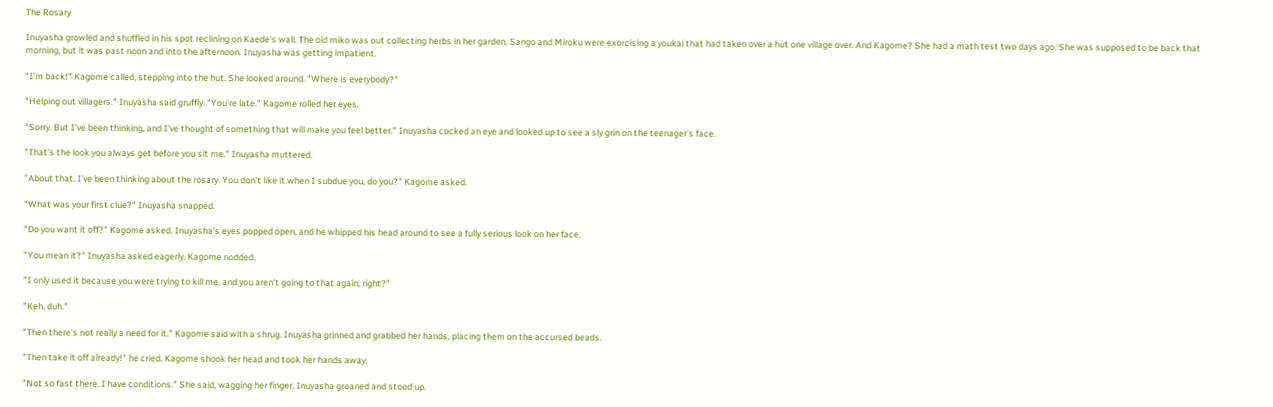The Rosary

Inuyasha growled and shuffled in his spot reclining on Kaede's wall. The old miko was out collecting herbs in her garden. Sango and Miroku were exorcising a youkai that had taken over a hut one village over. And Kagome? She had a math test two days ago. She was supposed to be back that morning, but it was past noon and into the afternoon. Inuyasha was getting impatient.

"I'm back!" Kagome called, stepping into the hut. She looked around. "Where is everybody?"

"Helping out villagers." Inuyasha said gruffly. "You're late." Kagome rolled her eyes.

"Sorry. But I've been thinking, and I've thought of something that will make you feel better." Inuyasha cocked an eye and looked up to see a sly grin on the teenager's face.

"That's the look you always get before you sit me." Inuyasha muttered.

"About that. I've been thinking about the rosary. You don't like it when I subdue you, do you?" Kagome asked.

"What was your first clue?" Inuyasha snapped.

"Do you want it off?" Kagome asked. Inuyasha's eyes popped open, and he whipped his head around to see a fully serious look on her face.

"You mean it?" Inuyasha asked eagerly. Kagome nodded.

"I only used it because you were trying to kill me, and you aren't going to that again, right?"

"Keh, duh."

"Then there's not really a need for it." Kagome said with a shrug. Inuyasha grinned and grabbed her hands, placing them on the accursed beads.

"Then take it off already!" he cried. Kagome shook her head and took her hands away.

"Not so fast there. I have conditions." She said, wagging her finger. Inuyasha groaned and stood up.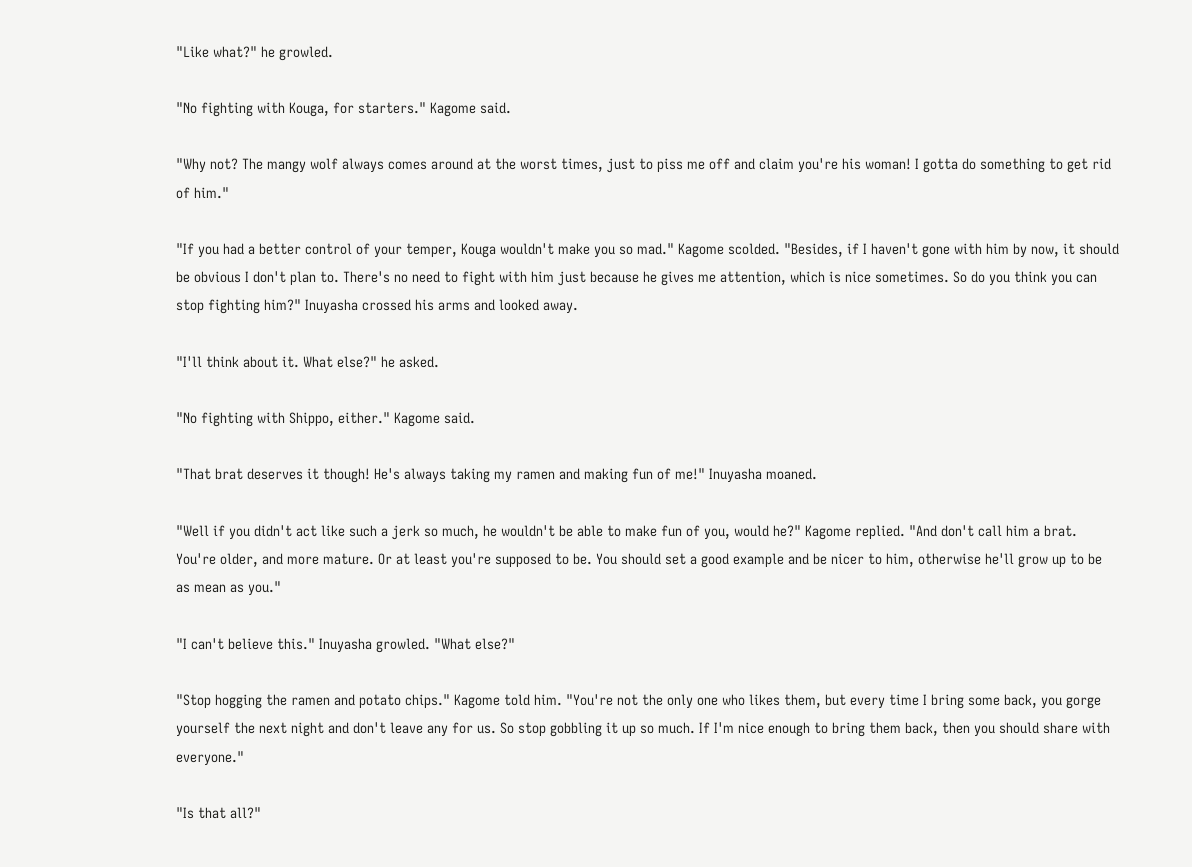"Like what?" he growled.

"No fighting with Kouga, for starters." Kagome said.

"Why not? The mangy wolf always comes around at the worst times, just to piss me off and claim you're his woman! I gotta do something to get rid of him."

"If you had a better control of your temper, Kouga wouldn't make you so mad." Kagome scolded. "Besides, if I haven't gone with him by now, it should be obvious I don't plan to. There's no need to fight with him just because he gives me attention, which is nice sometimes. So do you think you can stop fighting him?" Inuyasha crossed his arms and looked away.

"I'll think about it. What else?" he asked.

"No fighting with Shippo, either." Kagome said.

"That brat deserves it though! He's always taking my ramen and making fun of me!" Inuyasha moaned.

"Well if you didn't act like such a jerk so much, he wouldn't be able to make fun of you, would he?" Kagome replied. "And don't call him a brat. You're older, and more mature. Or at least you're supposed to be. You should set a good example and be nicer to him, otherwise he'll grow up to be as mean as you."

"I can't believe this." Inuyasha growled. "What else?"

"Stop hogging the ramen and potato chips." Kagome told him. "You're not the only one who likes them, but every time I bring some back, you gorge yourself the next night and don't leave any for us. So stop gobbling it up so much. If I'm nice enough to bring them back, then you should share with everyone."

"Is that all?"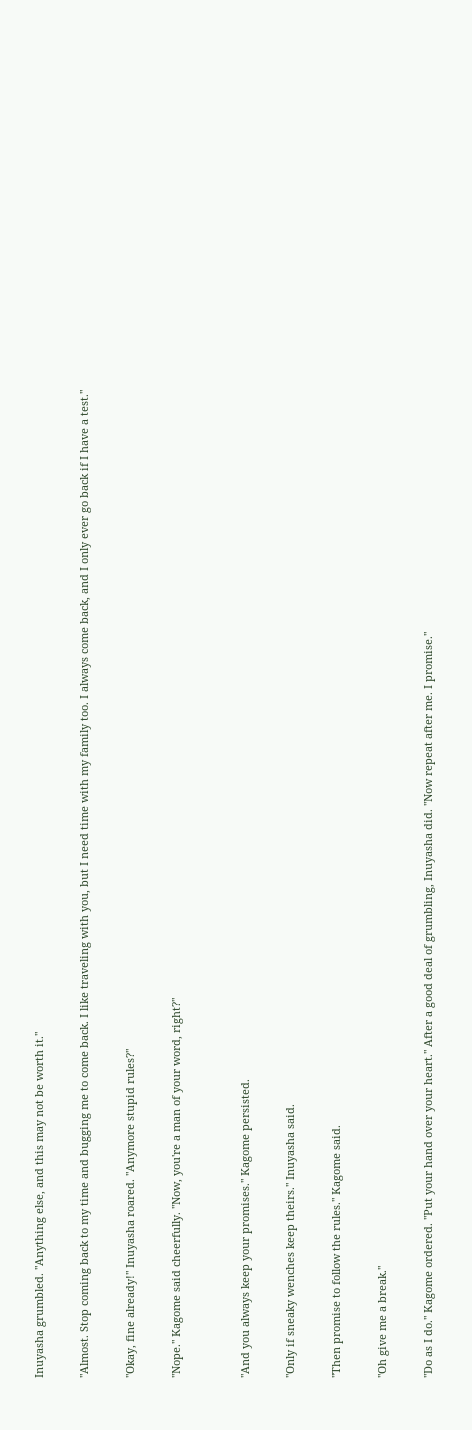Inuyasha grumbled. "Anything else, and this may not be worth it."

"Almost. Stop coming back to my time and bugging me to come back. I like traveling with you, but I need time with my family too. I always come back, and I only ever go back if I have a test."

"Okay, fine already!" Inuyasha roared. "Anymore stupid rules?"

"Nope." Kagome said cheerfully. "Now, you're a man of your word, right?"


"And you always keep your promises." Kagome persisted.

"Only if sneaky wenches keep theirs." Inuyasha said.

"Then promise to follow the rules." Kagome said.

"Oh give me a break."

"Do as I do." Kagome ordered. "Put your hand over your heart." After a good deal of grumbling, Inuyasha did. "Now repeat after me. I promise."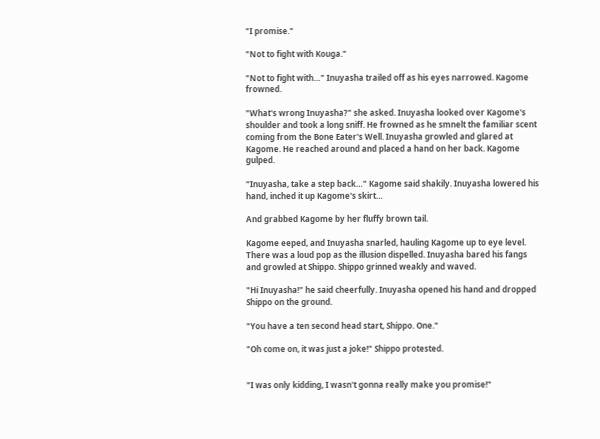"I promise."

"Not to fight with Kouga."

"Not to fight with…" Inuyasha trailed off as his eyes narrowed. Kagome frowned.

"What's wrong Inuyasha?" she asked. Inuyasha looked over Kagome's shoulder and took a long sniff. He frowned as he smnelt the familiar scent coming from the Bone Eater's Well. Inuyasha growled and glared at Kagome. He reached around and placed a hand on her back. Kagome gulped.

"Inuyasha, take a step back…" Kagome said shakily. Inuyasha lowered his hand, inched it up Kagome's skirt…

And grabbed Kagome by her fluffy brown tail.

Kagome eeped, and Inuyasha snarled, hauling Kagome up to eye level. There was a loud pop as the illusion dispelled. Inuyasha bared his fangs and growled at Shippo. Shippo grinned weakly and waved.

"Hi Inuyasha!" he said cheerfully. Inuyasha opened his hand and dropped Shippo on the ground.

"You have a ten second head start, Shippo. One."

"Oh come on, it was just a joke!" Shippo protested.


"I was only kidding, I wasn't gonna really make you promise!"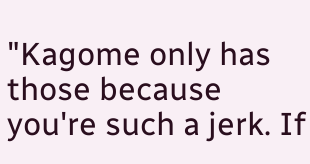"Kagome only has those because you're such a jerk. If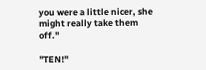you were a little nicer, she might really take them off."

"TEN!"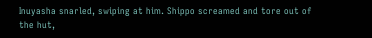Inuyasha snarled, swiping at him. Shippo screamed and tore out of the hut,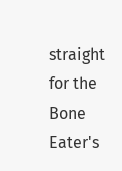straight for the Bone Eater's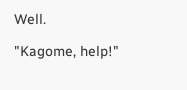Well.

"Kagome, help!"